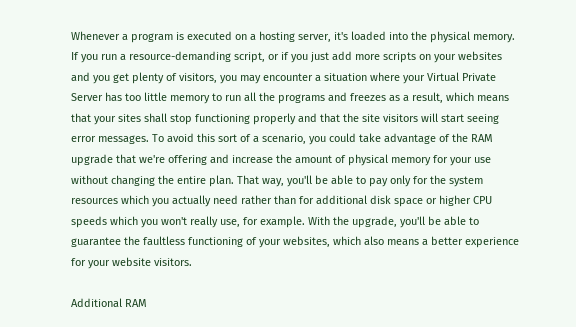Whenever a program is executed on a hosting server, it's loaded into the physical memory. If you run a resource-demanding script, or if you just add more scripts on your websites and you get plenty of visitors, you may encounter a situation where your Virtual Private Server has too little memory to run all the programs and freezes as a result, which means that your sites shall stop functioning properly and that the site visitors will start seeing error messages. To avoid this sort of a scenario, you could take advantage of the RAM upgrade that we're offering and increase the amount of physical memory for your use without changing the entire plan. That way, you'll be able to pay only for the system resources which you actually need rather than for additional disk space or higher CPU speeds which you won't really use, for example. With the upgrade, you'll be able to guarantee the faultless functioning of your websites, which also means a better experience for your website visitors.

Additional RAM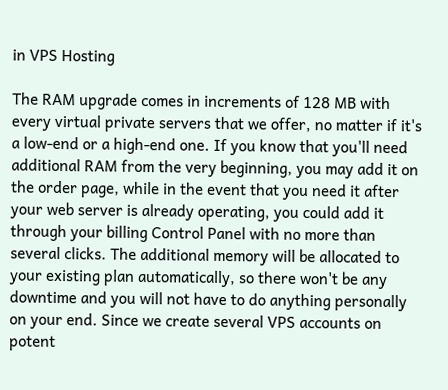in VPS Hosting

The RAM upgrade comes in increments of 128 MB with every virtual private servers that we offer, no matter if it's a low-end or a high-end one. If you know that you'll need additional RAM from the very beginning, you may add it on the order page, while in the event that you need it after your web server is already operating, you could add it through your billing Control Panel with no more than several clicks. The additional memory will be allocated to your existing plan automatically, so there won't be any downtime and you will not have to do anything personally on your end. Since we create several VPS accounts on potent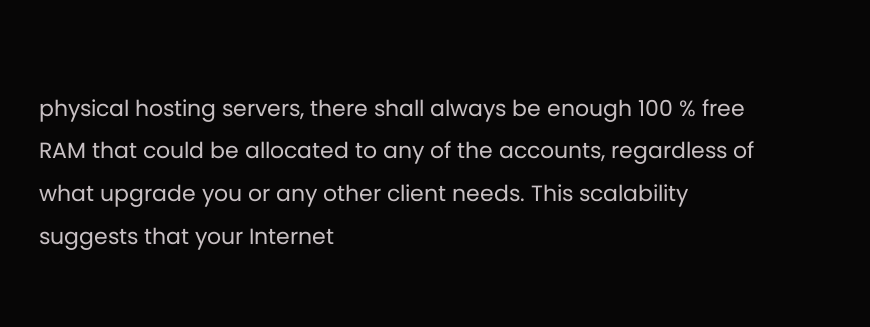physical hosting servers, there shall always be enough 100 % free RAM that could be allocated to any of the accounts, regardless of what upgrade you or any other client needs. This scalability suggests that your Internet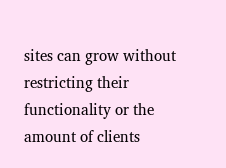sites can grow without restricting their functionality or the amount of clients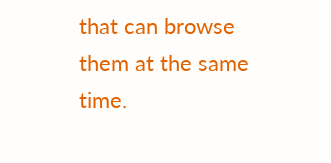that can browse them at the same time.